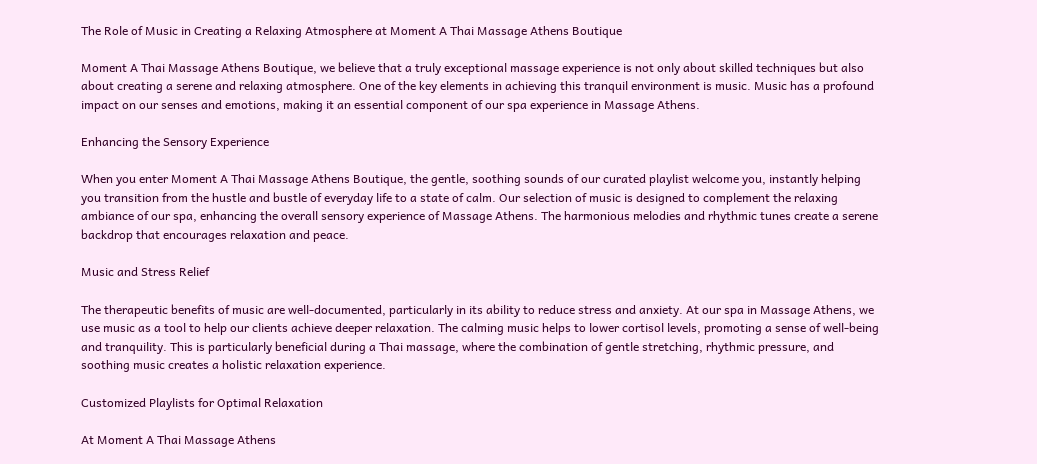The Role of Music in Creating a Relaxing Atmosphere at Moment A Thai Massage Athens Boutique

Moment A Thai Massage Athens Boutique, we believe that a truly exceptional massage experience is not only about skilled techniques but also about creating a serene and relaxing atmosphere. One of the key elements in achieving this tranquil environment is music. Music has a profound impact on our senses and emotions, making it an essential component of our spa experience in Massage Athens.

Enhancing the Sensory Experience

When you enter Moment A Thai Massage Athens Boutique, the gentle, soothing sounds of our curated playlist welcome you, instantly helping you transition from the hustle and bustle of everyday life to a state of calm. Our selection of music is designed to complement the relaxing ambiance of our spa, enhancing the overall sensory experience of Massage Athens. The harmonious melodies and rhythmic tunes create a serene backdrop that encourages relaxation and peace.

Music and Stress Relief

The therapeutic benefits of music are well-documented, particularly in its ability to reduce stress and anxiety. At our spa in Massage Athens, we use music as a tool to help our clients achieve deeper relaxation. The calming music helps to lower cortisol levels, promoting a sense of well-being and tranquility. This is particularly beneficial during a Thai massage, where the combination of gentle stretching, rhythmic pressure, and soothing music creates a holistic relaxation experience.

Customized Playlists for Optimal Relaxation

At Moment A Thai Massage Athens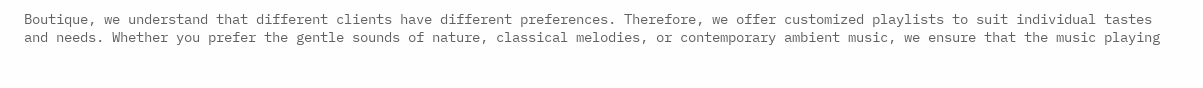Boutique, we understand that different clients have different preferences. Therefore, we offer customized playlists to suit individual tastes and needs. Whether you prefer the gentle sounds of nature, classical melodies, or contemporary ambient music, we ensure that the music playing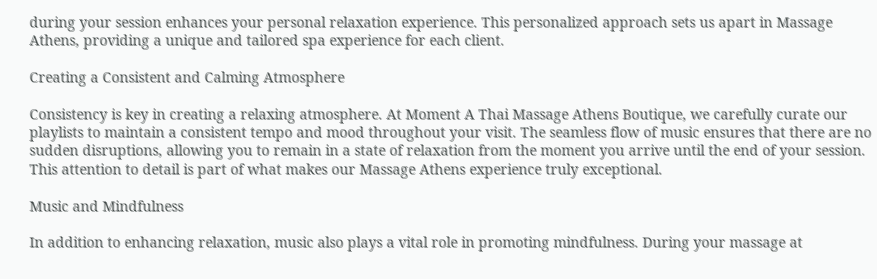during your session enhances your personal relaxation experience. This personalized approach sets us apart in Massage Athens, providing a unique and tailored spa experience for each client.

Creating a Consistent and Calming Atmosphere

Consistency is key in creating a relaxing atmosphere. At Moment A Thai Massage Athens Boutique, we carefully curate our playlists to maintain a consistent tempo and mood throughout your visit. The seamless flow of music ensures that there are no sudden disruptions, allowing you to remain in a state of relaxation from the moment you arrive until the end of your session. This attention to detail is part of what makes our Massage Athens experience truly exceptional.

Music and Mindfulness

In addition to enhancing relaxation, music also plays a vital role in promoting mindfulness. During your massage at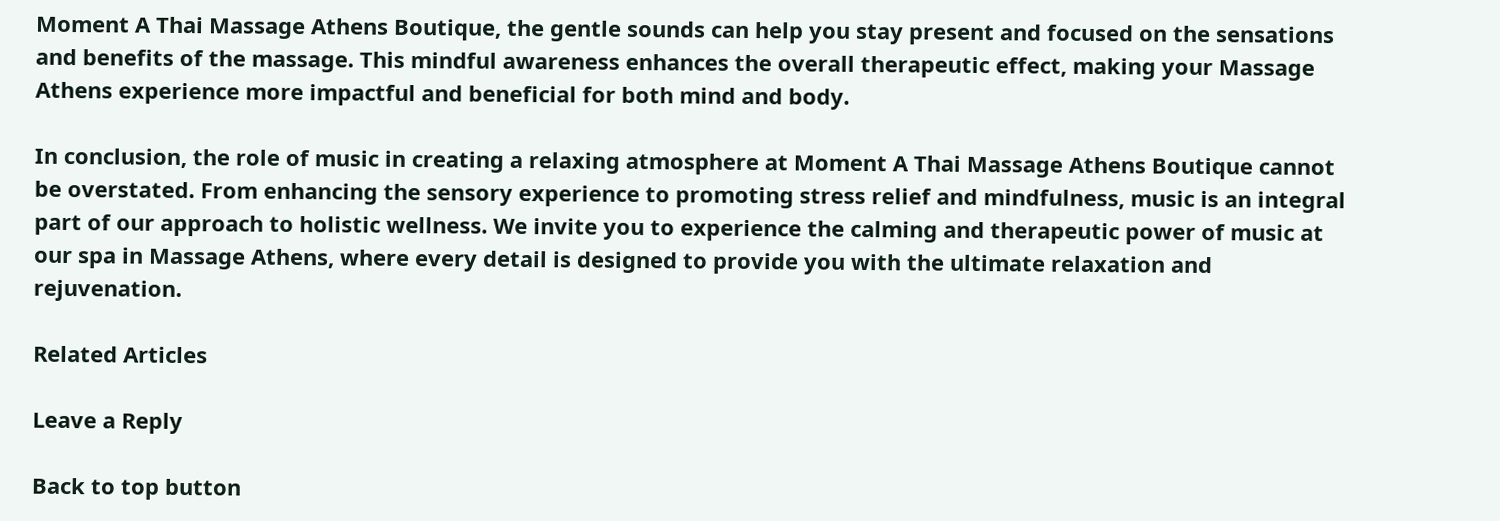Moment A Thai Massage Athens Boutique, the gentle sounds can help you stay present and focused on the sensations and benefits of the massage. This mindful awareness enhances the overall therapeutic effect, making your Massage Athens experience more impactful and beneficial for both mind and body.

In conclusion, the role of music in creating a relaxing atmosphere at Moment A Thai Massage Athens Boutique cannot be overstated. From enhancing the sensory experience to promoting stress relief and mindfulness, music is an integral part of our approach to holistic wellness. We invite you to experience the calming and therapeutic power of music at our spa in Massage Athens, where every detail is designed to provide you with the ultimate relaxation and rejuvenation.

Related Articles

Leave a Reply

Back to top button